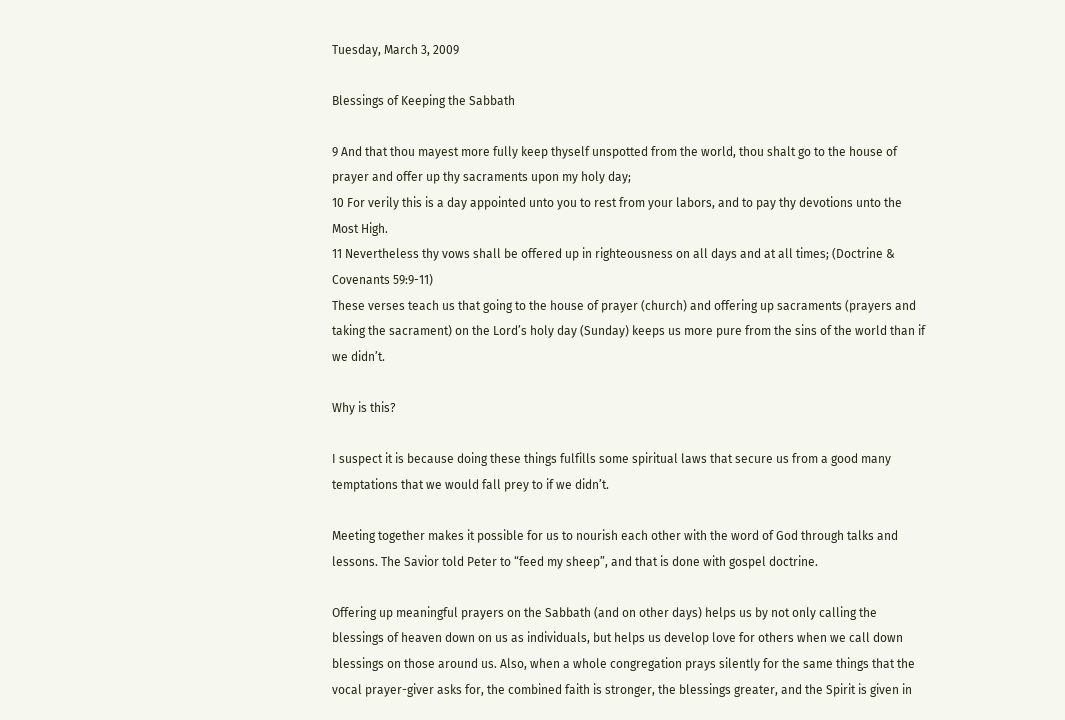Tuesday, March 3, 2009

Blessings of Keeping the Sabbath

9 And that thou mayest more fully keep thyself unspotted from the world, thou shalt go to the house of prayer and offer up thy sacraments upon my holy day;
10 For verily this is a day appointed unto you to rest from your labors, and to pay thy devotions unto the Most High.
11 Nevertheless thy vows shall be offered up in righteousness on all days and at all times; (Doctrine & Covenants 59:9-11)
These verses teach us that going to the house of prayer (church) and offering up sacraments (prayers and taking the sacrament) on the Lord’s holy day (Sunday) keeps us more pure from the sins of the world than if we didn’t.

Why is this?

I suspect it is because doing these things fulfills some spiritual laws that secure us from a good many temptations that we would fall prey to if we didn’t.

Meeting together makes it possible for us to nourish each other with the word of God through talks and lessons. The Savior told Peter to “feed my sheep”, and that is done with gospel doctrine.

Offering up meaningful prayers on the Sabbath (and on other days) helps us by not only calling the blessings of heaven down on us as individuals, but helps us develop love for others when we call down blessings on those around us. Also, when a whole congregation prays silently for the same things that the vocal prayer-giver asks for, the combined faith is stronger, the blessings greater, and the Spirit is given in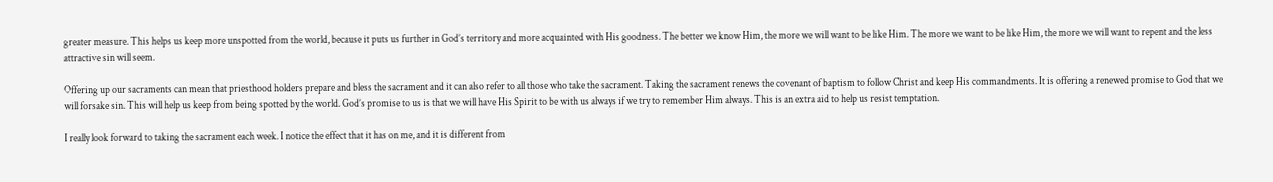greater measure. This helps us keep more unspotted from the world, because it puts us further in God’s territory and more acquainted with His goodness. The better we know Him, the more we will want to be like Him. The more we want to be like Him, the more we will want to repent and the less attractive sin will seem.

Offering up our sacraments can mean that priesthood holders prepare and bless the sacrament and it can also refer to all those who take the sacrament. Taking the sacrament renews the covenant of baptism to follow Christ and keep His commandments. It is offering a renewed promise to God that we will forsake sin. This will help us keep from being spotted by the world. God’s promise to us is that we will have His Spirit to be with us always if we try to remember Him always. This is an extra aid to help us resist temptation.

I really look forward to taking the sacrament each week. I notice the effect that it has on me, and it is different from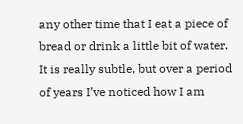any other time that I eat a piece of bread or drink a little bit of water. It is really subtle, but over a period of years I’ve noticed how I am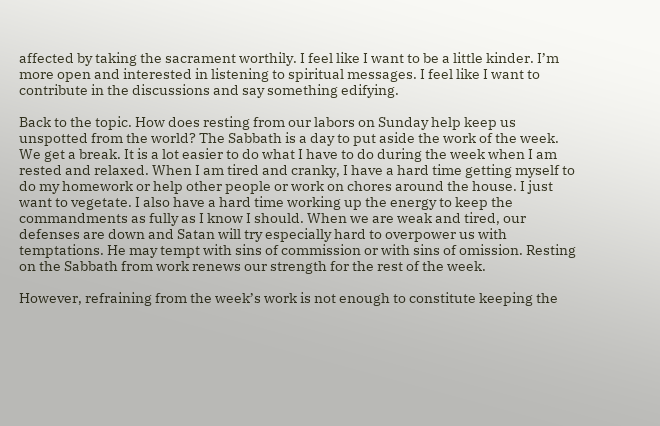affected by taking the sacrament worthily. I feel like I want to be a little kinder. I’m more open and interested in listening to spiritual messages. I feel like I want to contribute in the discussions and say something edifying.

Back to the topic. How does resting from our labors on Sunday help keep us unspotted from the world? The Sabbath is a day to put aside the work of the week. We get a break. It is a lot easier to do what I have to do during the week when I am rested and relaxed. When I am tired and cranky, I have a hard time getting myself to do my homework or help other people or work on chores around the house. I just want to vegetate. I also have a hard time working up the energy to keep the commandments as fully as I know I should. When we are weak and tired, our defenses are down and Satan will try especially hard to overpower us with temptations. He may tempt with sins of commission or with sins of omission. Resting on the Sabbath from work renews our strength for the rest of the week.

However, refraining from the week’s work is not enough to constitute keeping the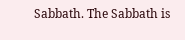Sabbath. The Sabbath is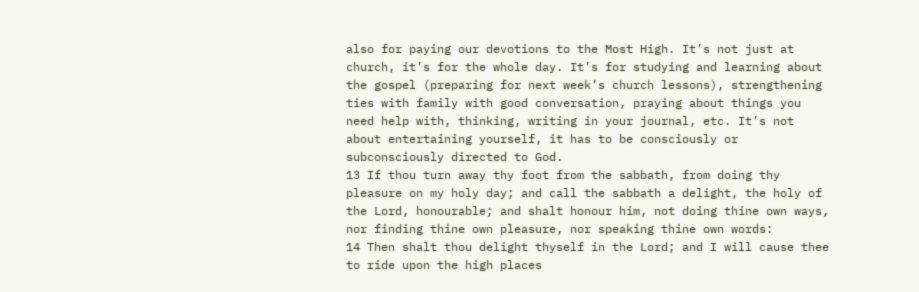also for paying our devotions to the Most High. It’s not just at church, it’s for the whole day. It’s for studying and learning about the gospel (preparing for next week’s church lessons), strengthening ties with family with good conversation, praying about things you need help with, thinking, writing in your journal, etc. It’s not about entertaining yourself, it has to be consciously or subconsciously directed to God.
13 If thou turn away thy foot from the sabbath, from doing thy pleasure on my holy day; and call the sabbath a delight, the holy of the Lord, honourable; and shalt honour him, not doing thine own ways, nor finding thine own pleasure, nor speaking thine own words:
14 Then shalt thou delight thyself in the Lord; and I will cause thee to ride upon the high places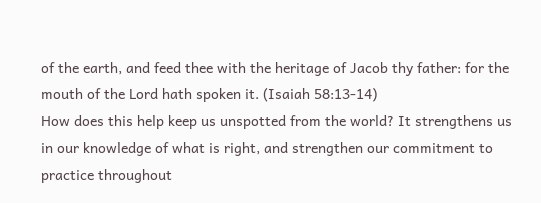of the earth, and feed thee with the heritage of Jacob thy father: for the mouth of the Lord hath spoken it. (Isaiah 58:13-14)
How does this help keep us unspotted from the world? It strengthens us in our knowledge of what is right, and strengthen our commitment to practice throughout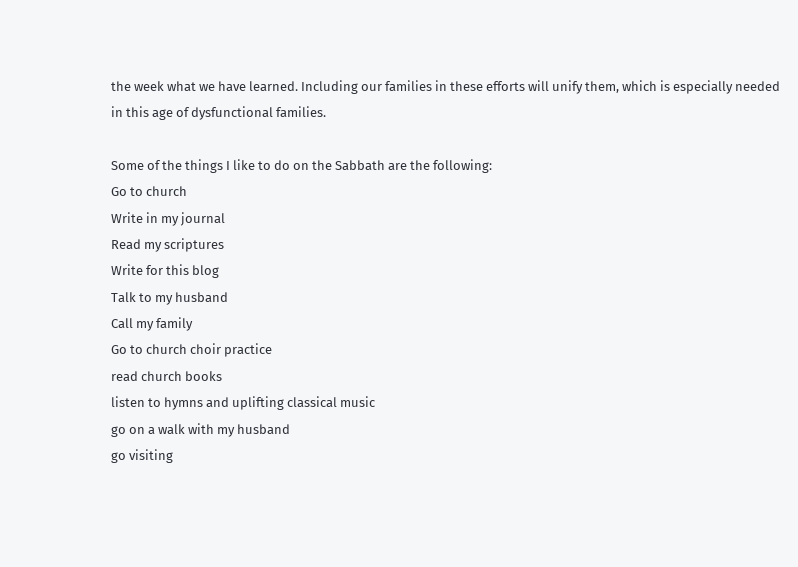the week what we have learned. Including our families in these efforts will unify them, which is especially needed in this age of dysfunctional families.

Some of the things I like to do on the Sabbath are the following:
Go to church
Write in my journal
Read my scriptures
Write for this blog
Talk to my husband
Call my family
Go to church choir practice
read church books
listen to hymns and uplifting classical music
go on a walk with my husband
go visiting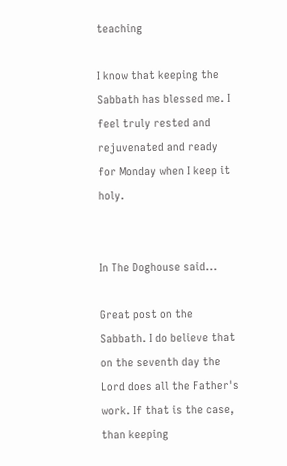teaching

I know that keeping the Sabbath has blessed me. I feel truly rested and rejuvenated and ready for Monday when I keep it holy.


In The Doghouse said...

Great post on the Sabbath. I do believe that on the seventh day the Lord does all the Father's work. If that is the case, than keeping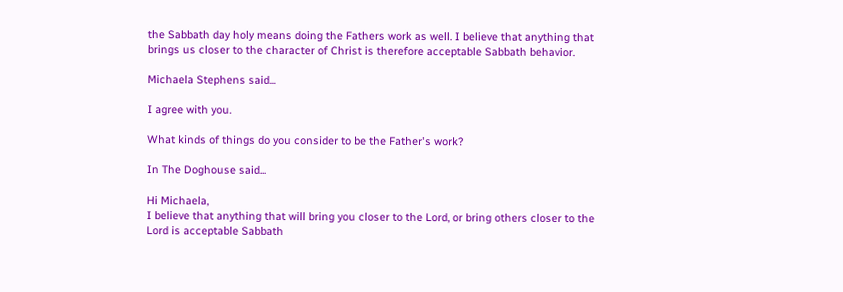the Sabbath day holy means doing the Fathers work as well. I believe that anything that brings us closer to the character of Christ is therefore acceptable Sabbath behavior.

Michaela Stephens said...

I agree with you.

What kinds of things do you consider to be the Father's work?

In The Doghouse said...

Hi Michaela,
I believe that anything that will bring you closer to the Lord, or bring others closer to the Lord is acceptable Sabbath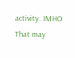activity. IMHO That may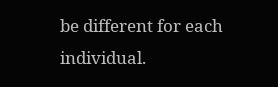be different for each individual.